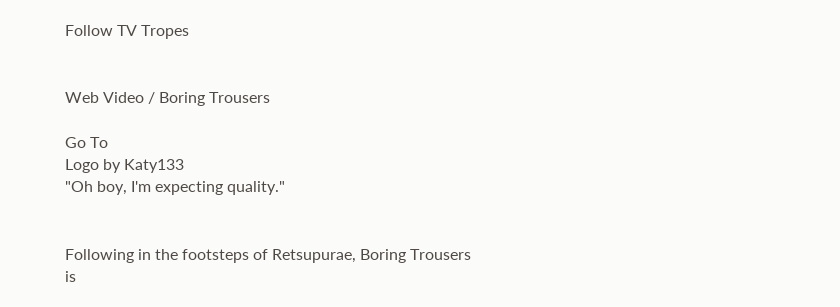Follow TV Tropes


Web Video / Boring Trousers

Go To
Logo by Katy133
"Oh boy, I'm expecting quality."


Following in the footsteps of Retsupurae, Boring Trousers is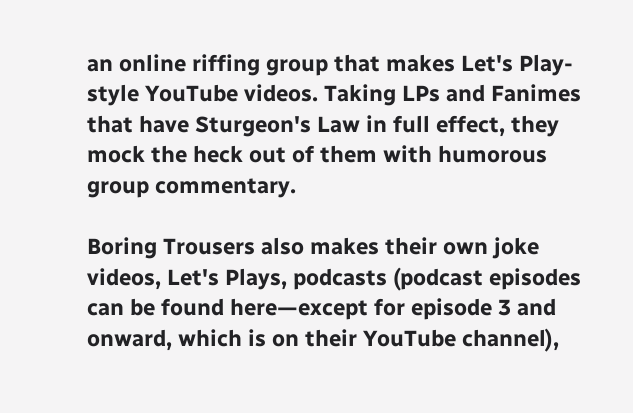an online riffing group that makes Let's Play-style YouTube videos. Taking LPs and Fanimes that have Sturgeon's Law in full effect, they mock the heck out of them with humorous group commentary.

Boring Trousers also makes their own joke videos, Let's Plays, podcasts (podcast episodes can be found here—except for episode 3 and onward, which is on their YouTube channel),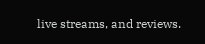live streams, and reviews.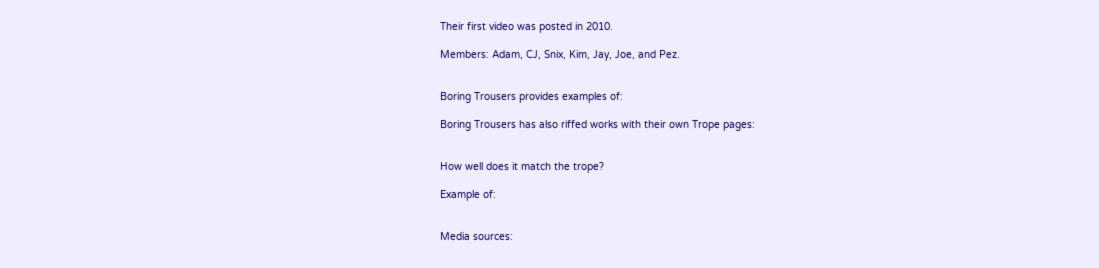Their first video was posted in 2010.

Members: Adam, CJ, Snix, Kim, Jay, Joe, and Pez.


Boring Trousers provides examples of:

Boring Trousers has also riffed works with their own Trope pages:


How well does it match the trope?

Example of:


Media sources: